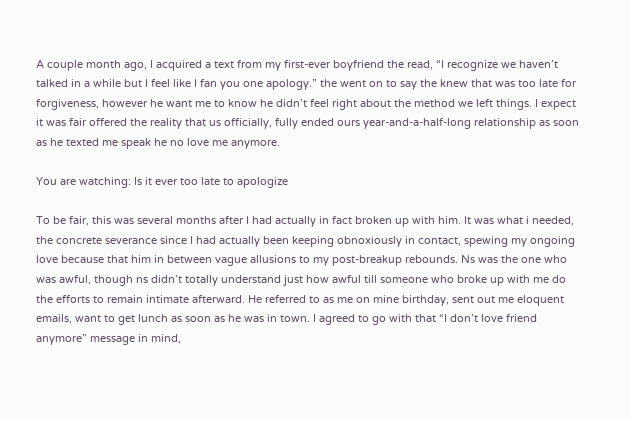A couple month ago, I acquired a text from my first-ever boyfriend the read, “I recognize we haven’t talked in a while but I feel like I fan you one apology.” the went on to say the knew that was too late for forgiveness, however he want me to know he didn’t feel right about the method we left things. I expect it was fair offered the reality that us officially, fully ended ours year-and-a-half-long relationship as soon as he texted me speak he no love me anymore.

You are watching: Is it ever too late to apologize

To be fair, this was several months after I had actually in fact broken up with him. It was what i needed, the concrete severance since I had actually been keeping obnoxiously in contact, spewing my ongoing love because that him in between vague allusions to my post-breakup rebounds. Ns was the one who was awful, though ns didn’t totally understand just how awful till someone who broke up with me do the efforts to remain intimate afterward. He referred to as me on mine birthday, sent out me eloquent emails, want to get lunch as soon as he was in town. I agreed to go with that “I don’t love friend anymore” message in mind,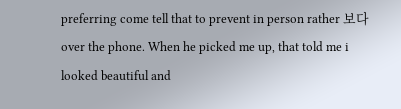preferring come tell that to prevent in person rather 보다 over the phone. When he picked me up, that told me i looked beautiful and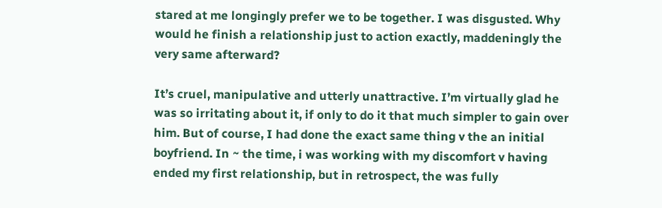stared at me longingly prefer we to be together. I was disgusted. Why would he finish a relationship just to action exactly, maddeningly the very same afterward?

It’s cruel, manipulative and utterly unattractive. I’m virtually glad he was so irritating about it, if only to do it that much simpler to gain over him. But of course, I had done the exact same thing v the an initial boyfriend. In ~ the time, i was working with my discomfort v having ended my first relationship, but in retrospect, the was fully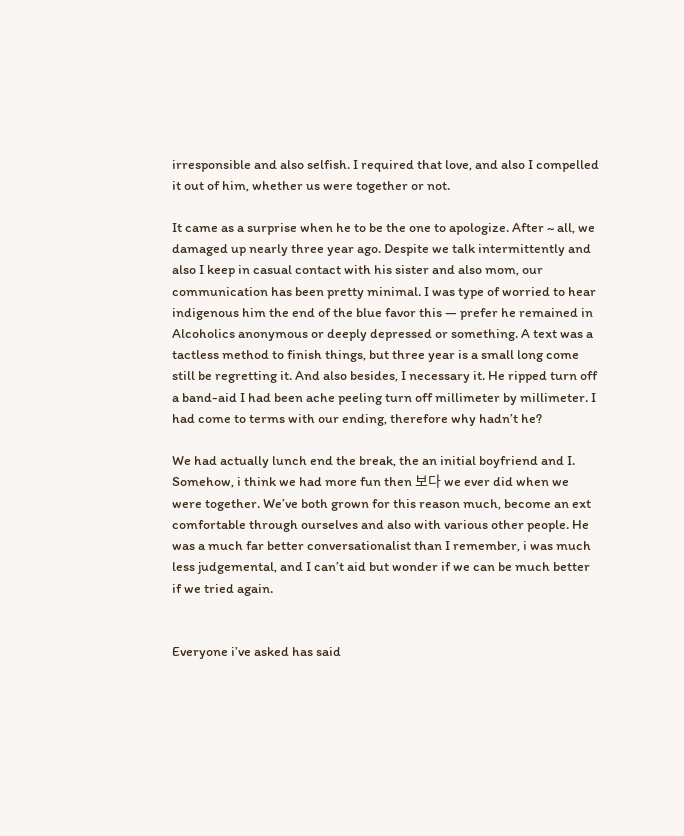irresponsible and also selfish. I required that love, and also I compelled it out of him, whether us were together or not.

It came as a surprise when he to be the one to apologize. After ~ all, we damaged up nearly three year ago. Despite we talk intermittently and also I keep in casual contact with his sister and also mom, our communication has been pretty minimal. I was type of worried to hear indigenous him the end of the blue favor this — prefer he remained in Alcoholics anonymous or deeply depressed or something. A text was a tactless method to finish things, but three year is a small long come still be regretting it. And also besides, I necessary it. He ripped turn off a band-aid I had been ache peeling turn off millimeter by millimeter. I had come to terms with our ending, therefore why hadn’t he?

We had actually lunch end the break, the an initial boyfriend and I. Somehow, i think we had more fun then 보다 we ever did when we were together. We’ve both grown for this reason much, become an ext comfortable through ourselves and also with various other people. He was a much far better conversationalist than I remember, i was much less judgemental, and I can’t aid but wonder if we can be much better if we tried again.


Everyone i’ve asked has said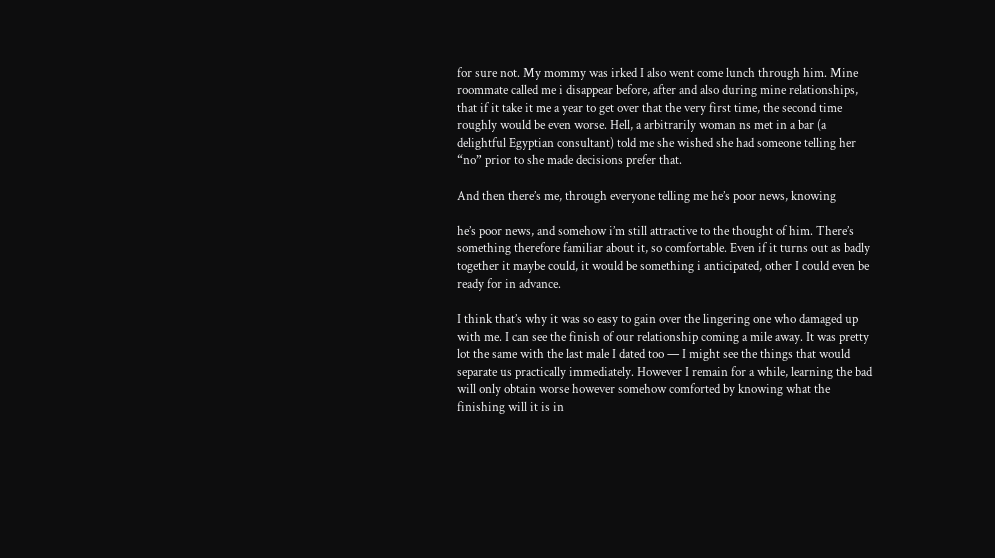for sure not. My mommy was irked I also went come lunch through him. Mine roommate called me i disappear before, after and also during mine relationships, that if it take it me a year to get over that the very first time, the second time roughly would be even worse. Hell, a arbitrarily woman ns met in a bar (a delightful Egyptian consultant) told me she wished she had someone telling her “no” prior to she made decisions prefer that.

And then there’s me, through everyone telling me he’s poor news, knowing

he’s poor news, and somehow i’m still attractive to the thought of him. There’s something therefore familiar about it, so comfortable. Even if it turns out as badly together it maybe could, it would be something i anticipated, other I could even be ready for in advance.

I think that’s why it was so easy to gain over the lingering one who damaged up with me. I can see the finish of our relationship coming a mile away. It was pretty lot the same with the last male I dated too — I might see the things that would separate us practically immediately. However I remain for a while, learning the bad will only obtain worse however somehow comforted by knowing what the finishing will it is in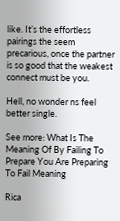like. It’s the effortless pairings the seem precarious, once the partner is so good that the weakest connect must be you.

Hell, no wonder ns feel better single.

See more: What Is The Meaning Of By Failing To Prepare You Are Preparing To Fail Meaning

Rica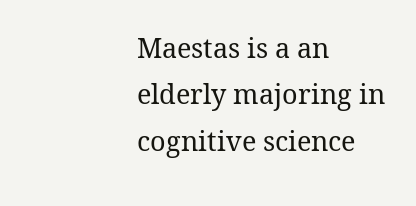Maestas is a an elderly majoring in cognitive science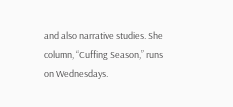and also narrative studies. She column, “Cuffing Season,” runs on Wednesdays.